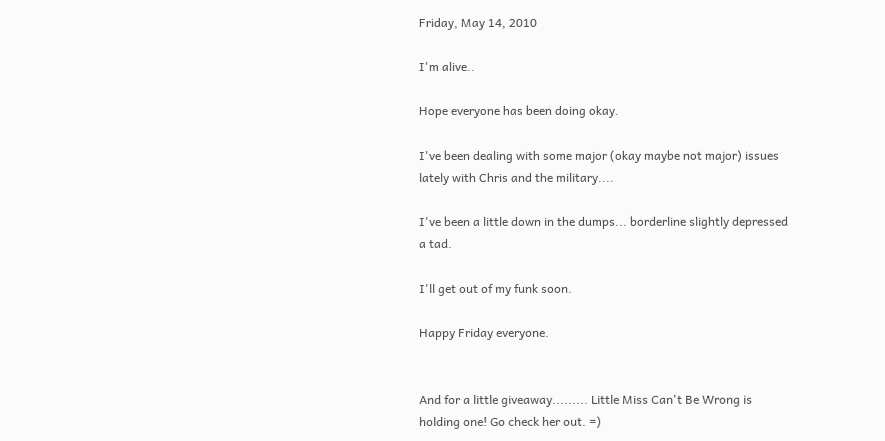Friday, May 14, 2010

I'm alive..

Hope everyone has been doing okay.

I've been dealing with some major (okay maybe not major) issues lately with Chris and the military....

I've been a little down in the dumps... borderline slightly depressed a tad.

I'll get out of my funk soon.

Happy Friday everyone.


And for a little giveaway......... Little Miss Can't Be Wrong is holding one! Go check her out. =)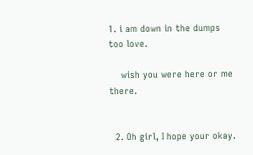1. i am down in the dumps too love.

    wish you were here or me there.


  2. Oh girl, I hope your okay.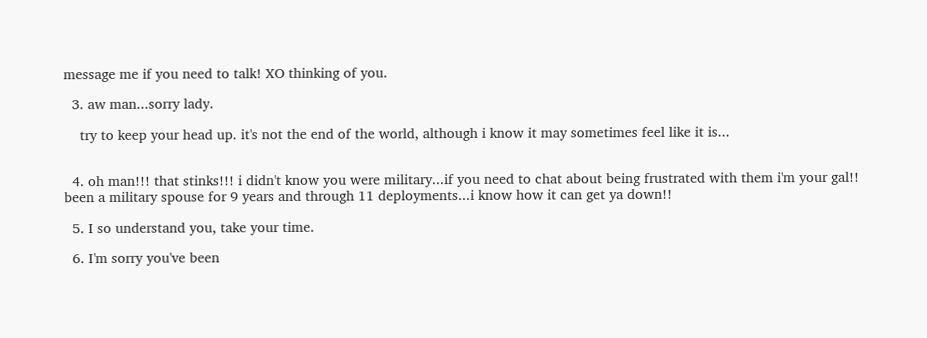message me if you need to talk! XO thinking of you.

  3. aw man...sorry lady.

    try to keep your head up. it's not the end of the world, although i know it may sometimes feel like it is...


  4. oh man!!! that stinks!!! i didn't know you were military...if you need to chat about being frustrated with them i'm your gal!! been a military spouse for 9 years and through 11 deployments...i know how it can get ya down!!

  5. I so understand you, take your time.

  6. I'm sorry you've been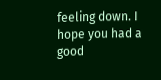feeling down. I hope you had a good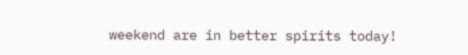weekend are in better spirits today!